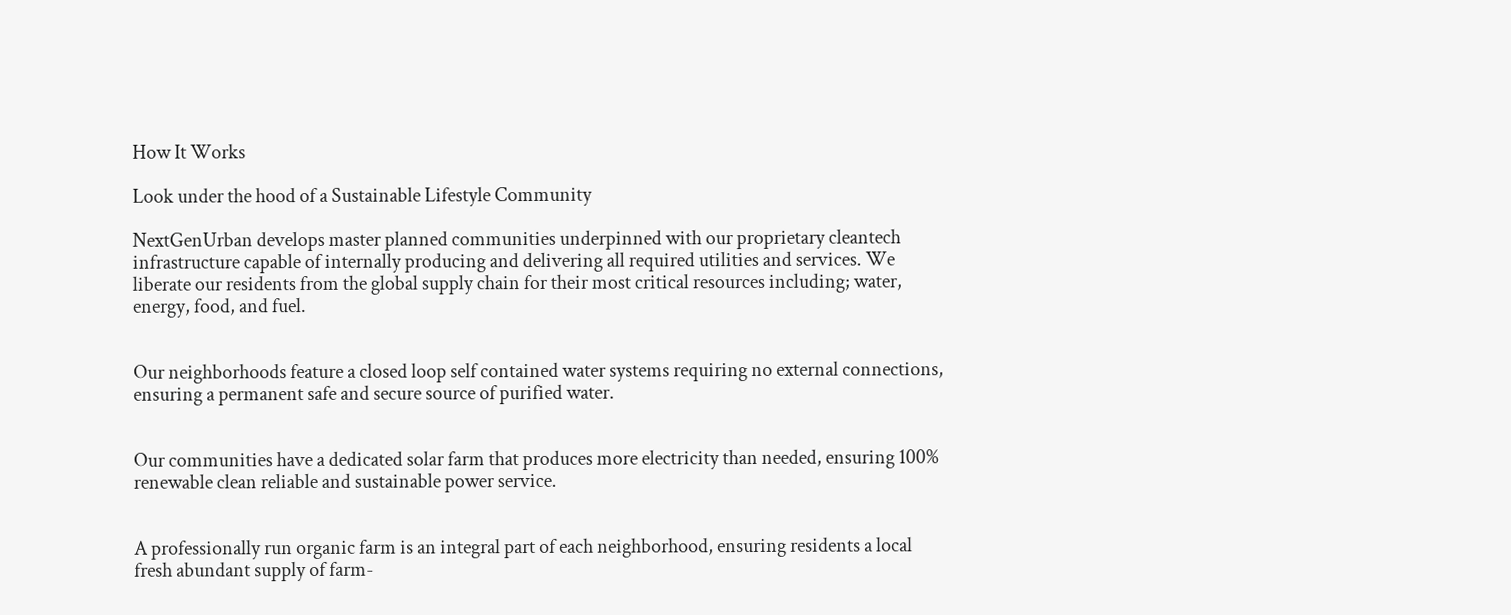How It Works

Look under the hood of a Sustainable Lifestyle Community

NextGenUrban develops master planned communities underpinned with our proprietary cleantech infrastructure capable of internally producing and delivering all required utilities and services. We liberate our residents from the global supply chain for their most critical resources including; water, energy, food, and fuel.


Our neighborhoods feature a closed loop self contained water systems requiring no external connections, ensuring a permanent safe and secure source of purified water.


Our communities have a dedicated solar farm that produces more electricity than needed, ensuring 100% renewable clean reliable and sustainable power service.


A professionally run organic farm is an integral part of each neighborhood, ensuring residents a local fresh abundant supply of farm-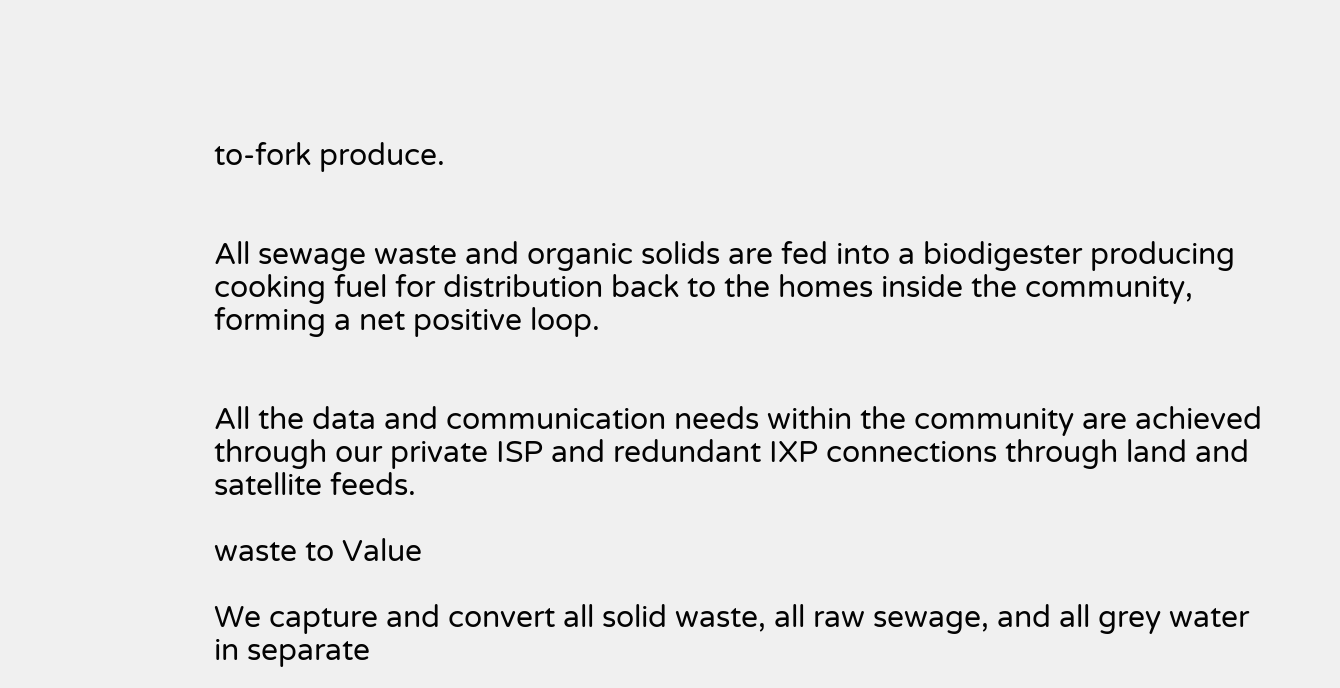to-fork produce.


All sewage waste and organic solids are fed into a biodigester producing cooking fuel for distribution back to the homes inside the community, forming a net positive loop.


All the data and communication needs within the community are achieved through our private ISP and redundant IXP connections through land and satellite feeds.

waste to Value

We capture and convert all solid waste, all raw sewage, and all grey water in separate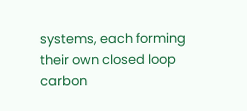systems, each forming their own closed loop carbon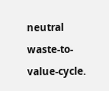neutral waste-to-value-cycle.